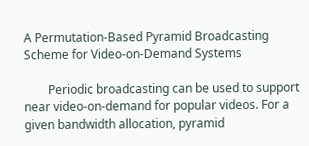A Permutation-Based Pyramid Broadcasting Scheme for Video-on-Demand Systems

        Periodic broadcasting can be used to support near video-on-demand for popular videos. For a given bandwidth allocation, pyramid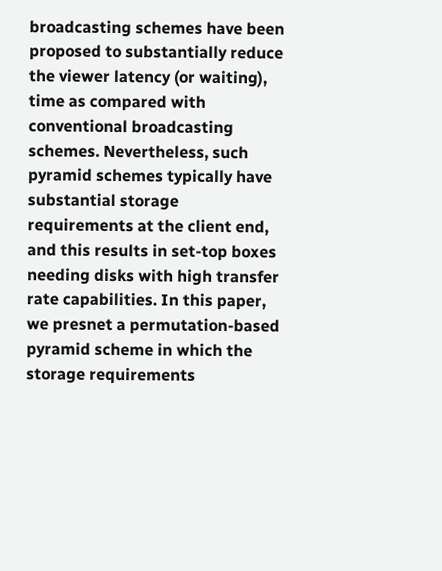broadcasting schemes have been proposed to substantially reduce the viewer latency (or waiting), time as compared with conventional broadcasting schemes. Nevertheless, such pyramid schemes typically have substantial storage requirements at the client end, and this results in set-top boxes needing disks with high transfer rate capabilities. In this paper, we presnet a permutation-based pyramid scheme in which the storage requirements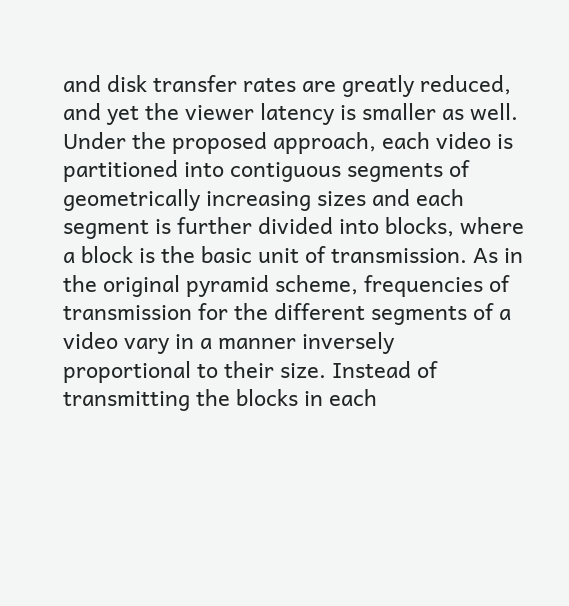and disk transfer rates are greatly reduced, and yet the viewer latency is smaller as well. Under the proposed approach, each video is partitioned into contiguous segments of geometrically increasing sizes and each segment is further divided into blocks, where a block is the basic unit of transmission. As in the original pyramid scheme, frequencies of transmission for the different segments of a video vary in a manner inversely proportional to their size. Instead of transmitting the blocks in each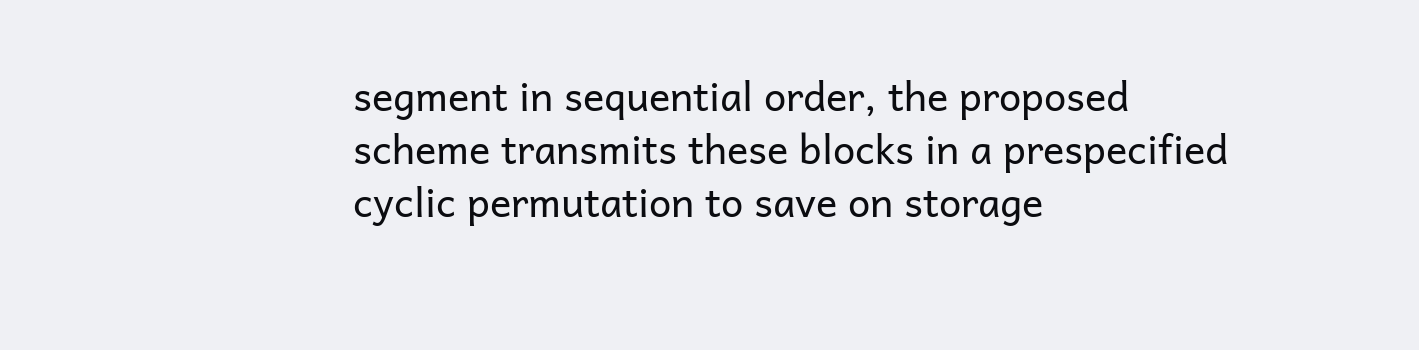segment in sequential order, the proposed scheme transmits these blocks in a prespecified cyclic permutation to save on storage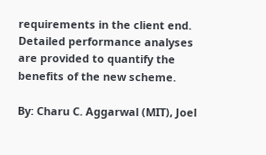requirements in the client end. Detailed performance analyses are provided to quantify the benefits of the new scheme.

By: Charu C. Aggarwal (MIT), Joel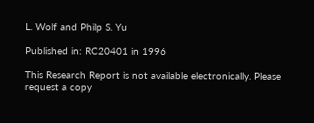L. Wolf and Philp S. Yu

Published in: RC20401 in 1996

This Research Report is not available electronically. Please request a copy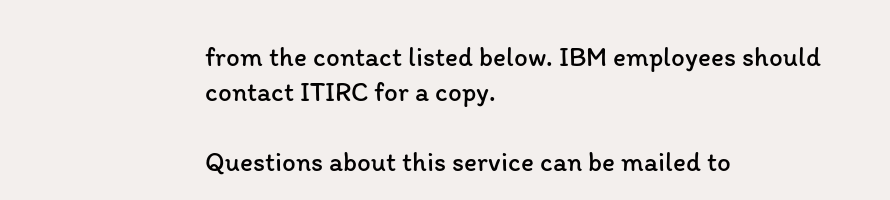from the contact listed below. IBM employees should contact ITIRC for a copy.

Questions about this service can be mailed to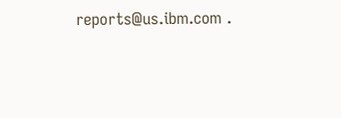reports@us.ibm.com .